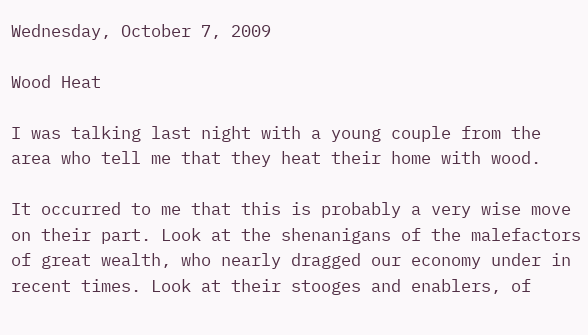Wednesday, October 7, 2009

Wood Heat

I was talking last night with a young couple from the area who tell me that they heat their home with wood.

It occurred to me that this is probably a very wise move on their part. Look at the shenanigans of the malefactors of great wealth, who nearly dragged our economy under in recent times. Look at their stooges and enablers, of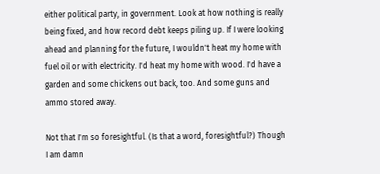either political party, in government. Look at how nothing is really being fixed, and how record debt keeps piling up. If I were looking ahead and planning for the future, I wouldn't heat my home with fuel oil or with electricity. I'd heat my home with wood. I'd have a garden and some chickens out back, too. And some guns and ammo stored away.

Not that I'm so foresightful. (Is that a word, foresightful?) Though I am damn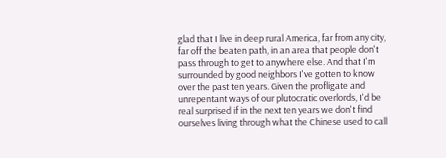glad that I live in deep rural America, far from any city, far off the beaten path, in an area that people don't pass through to get to anywhere else. And that I'm surrounded by good neighbors I've gotten to know over the past ten years. Given the profligate and unrepentant ways of our plutocratic overlords, I'd be real surprised if in the next ten years we don't find ourselves living through what the Chinese used to call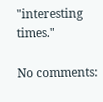"interesting times."

No comments: